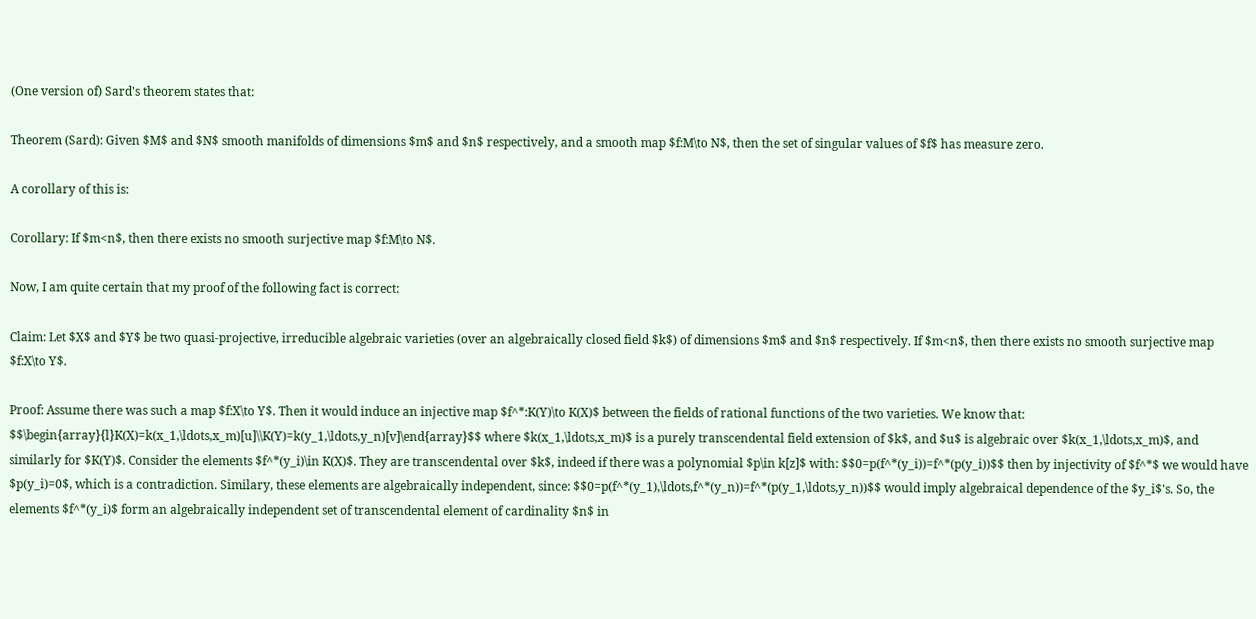(One version of) Sard's theorem states that:

Theorem (Sard): Given $M$ and $N$ smooth manifolds of dimensions $m$ and $n$ respectively, and a smooth map $f:M\to N$, then the set of singular values of $f$ has measure zero.

A corollary of this is:

Corollary: If $m<n$, then there exists no smooth surjective map $f:M\to N$.

Now, I am quite certain that my proof of the following fact is correct:

Claim: Let $X$ and $Y$ be two quasi-projective, irreducible algebraic varieties (over an algebraically closed field $k$) of dimensions $m$ and $n$ respectively. If $m<n$, then there exists no smooth surjective map $f:X\to Y$.

Proof: Assume there was such a map $f:X\to Y$. Then it would induce an injective map $f^*:K(Y)\to K(X)$ between the fields of rational functions of the two varieties. We know that: $$\begin{array}{l}K(X)=k(x_1,\ldots,x_m)[u]\\K(Y)=k(y_1,\ldots,y_n)[v]\end{array}$$ where $k(x_1,\ldots,x_m)$ is a purely transcendental field extension of $k$, and $u$ is algebraic over $k(x_1,\ldots,x_m)$, and similarly for $K(Y)$. Consider the elements $f^*(y_i)\in K(X)$. They are transcendental over $k$, indeed if there was a polynomial $p\in k[z]$ with: $$0=p(f^*(y_i))=f^*(p(y_i))$$ then by injectivity of $f^*$ we would have $p(y_i)=0$, which is a contradiction. Similary, these elements are algebraically independent, since: $$0=p(f^*(y_1),\ldots,f^*(y_n))=f^*(p(y_1,\ldots,y_n))$$ would imply algebraical dependence of the $y_i$'s. So, the elements $f^*(y_i)$ form an algebraically independent set of transcendental element of cardinality $n$ in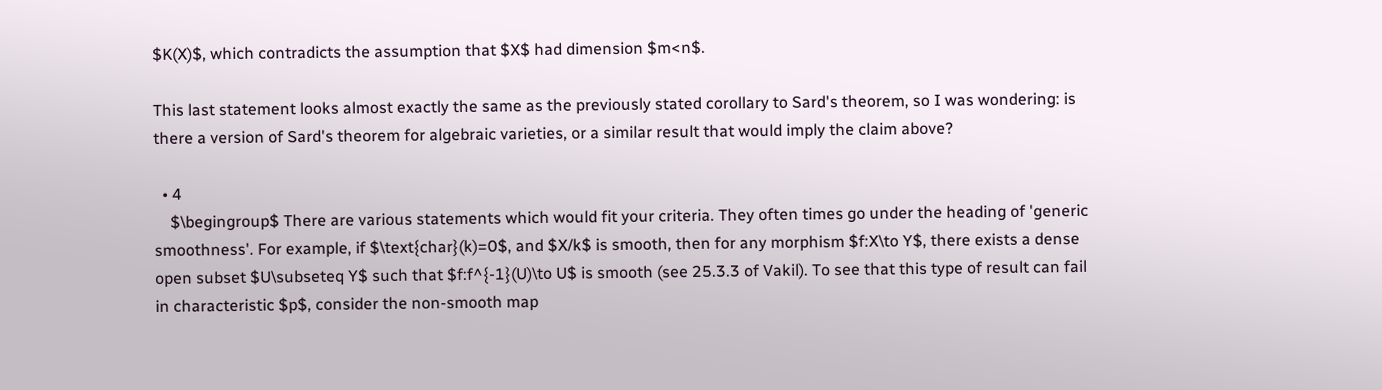$K(X)$, which contradicts the assumption that $X$ had dimension $m<n$.

This last statement looks almost exactly the same as the previously stated corollary to Sard's theorem, so I was wondering: is there a version of Sard's theorem for algebraic varieties, or a similar result that would imply the claim above?

  • 4
    $\begingroup$ There are various statements which would fit your criteria. They often times go under the heading of 'generic smoothness'. For example, if $\text{char}(k)=0$, and $X/k$ is smooth, then for any morphism $f:X\to Y$, there exists a dense open subset $U\subseteq Y$ such that $f:f^{-1}(U)\to U$ is smooth (see 25.3.3 of Vakil). To see that this type of result can fail in characteristic $p$, consider the non-smooth map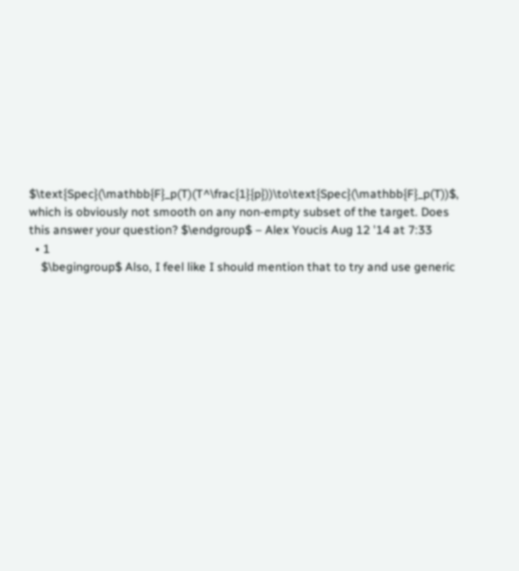$\text{Spec}(\mathbb{F}_p(T)(T^\frac{1}{p}))\to\text{Spec}(\mathbb{F}_p(T))$, which is obviously not smooth on any non-empty subset of the target. Does this answer your question? $\endgroup$ – Alex Youcis Aug 12 '14 at 7:33
  • 1
    $\begingroup$ Also, I feel like I should mention that to try and use generic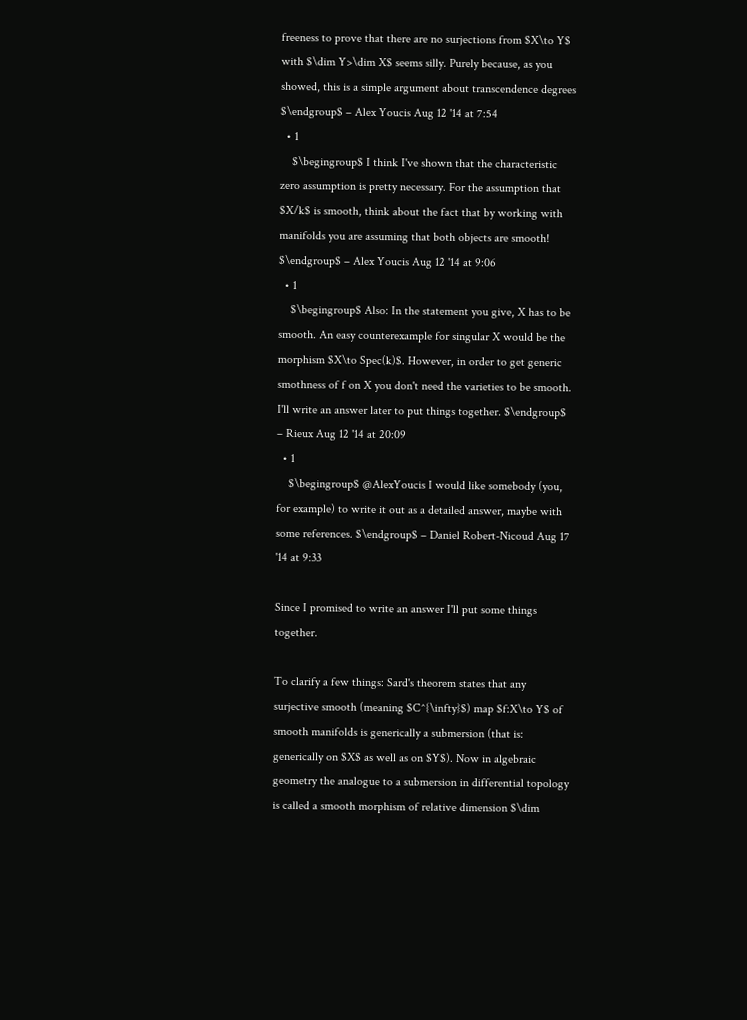freeness to prove that there are no surjections from $X\to Y$ with $\dim Y>\dim X$ seems silly. Purely because, as you showed, this is a simple argument about transcendence degrees $\endgroup$ – Alex Youcis Aug 12 '14 at 7:54
  • 1
    $\begingroup$ I think I've shown that the characteristic zero assumption is pretty necessary. For the assumption that $X/k$ is smooth, think about the fact that by working with manifolds you are assuming that both objects are smooth! $\endgroup$ – Alex Youcis Aug 12 '14 at 9:06
  • 1
    $\begingroup$ Also: In the statement you give, X has to be smooth. An easy counterexample for singular X would be the morphism $X\to Spec(k)$. However, in order to get generic smothness of f on X you don't need the varieties to be smooth. I'll write an answer later to put things together. $\endgroup$ – Rieux Aug 12 '14 at 20:09
  • 1
    $\begingroup$ @AlexYoucis I would like somebody (you, for example) to write it out as a detailed answer, maybe with some references. $\endgroup$ – Daniel Robert-Nicoud Aug 17 '14 at 9:33

Since I promised to write an answer I'll put some things together.

To clarify a few things: Sard's theorem states that any surjective smooth (meaning $C^{\infty}$) map $f:X\to Y$ of smooth manifolds is generically a submersion (that is: generically on $X$ as well as on $Y$). Now in algebraic geometry the analogue to a submersion in differential topology is called a smooth morphism of relative dimension $\dim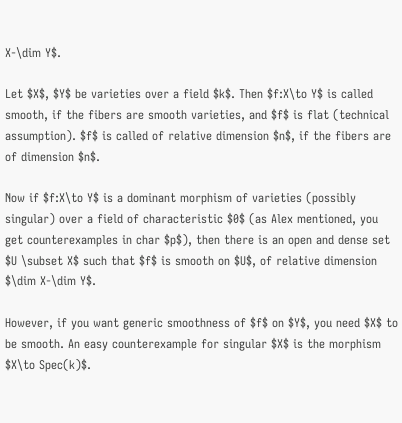X-\dim Y$.

Let $X$, $Y$ be varieties over a field $k$. Then $f:X\to Y$ is called smooth, if the fibers are smooth varieties, and $f$ is flat (technical assumption). $f$ is called of relative dimension $n$, if the fibers are of dimension $n$.

Now if $f:X\to Y$ is a dominant morphism of varieties (possibly singular) over a field of characteristic $0$ (as Alex mentioned, you get counterexamples in char $p$), then there is an open and dense set $U \subset X$ such that $f$ is smooth on $U$, of relative dimension $\dim X-\dim Y$.

However, if you want generic smoothness of $f$ on $Y$, you need $X$ to be smooth. An easy counterexample for singular $X$ is the morphism $X\to Spec(k)$.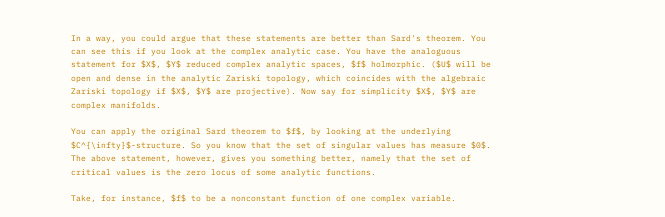In a way, you could argue that these statements are better than Sard's theorem. You can see this if you look at the complex analytic case. You have the analoguous statement for $X$, $Y$ reduced complex analytic spaces, $f$ holmorphic. ($U$ will be open and dense in the analytic Zariski topology, which coincides with the algebraic Zariski topology if $X$, $Y$ are projective). Now say for simplicity $X$, $Y$ are complex manifolds.

You can apply the original Sard theorem to $f$, by looking at the underlying $C^{\infty}$-structure. So you know that the set of singular values has measure $0$. The above statement, however, gives you something better, namely that the set of critical values is the zero locus of some analytic functions.

Take, for instance, $f$ to be a nonconstant function of one complex variable.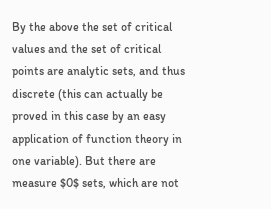By the above the set of critical values and the set of critical points are analytic sets, and thus discrete (this can actually be proved in this case by an easy application of function theory in one variable). But there are measure $0$ sets, which are not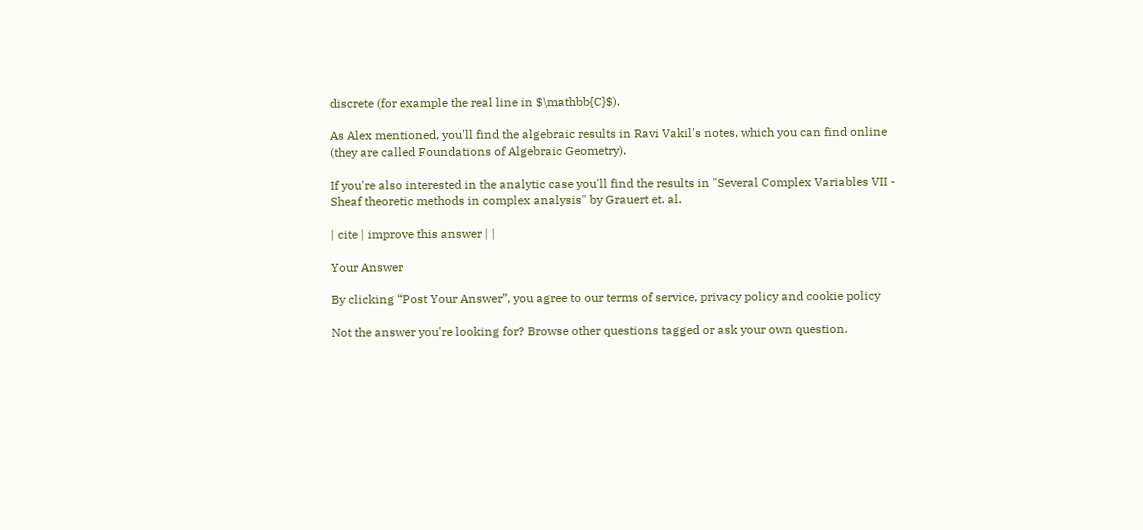discrete (for example the real line in $\mathbb{C}$).

As Alex mentioned, you'll find the algebraic results in Ravi Vakil's notes, which you can find online (they are called Foundations of Algebraic Geometry).

If you're also interested in the analytic case you'll find the results in "Several Complex Variables VII - Sheaf theoretic methods in complex analysis" by Grauert et. al.

| cite | improve this answer | |

Your Answer

By clicking “Post Your Answer”, you agree to our terms of service, privacy policy and cookie policy

Not the answer you're looking for? Browse other questions tagged or ask your own question.